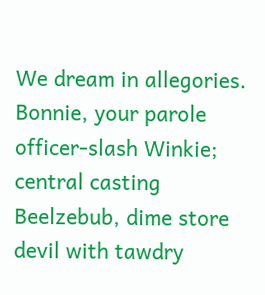We dream in allegories. Bonnie, your parole officer-slash Winkie; central casting Beelzebub, dime store devil with tawdry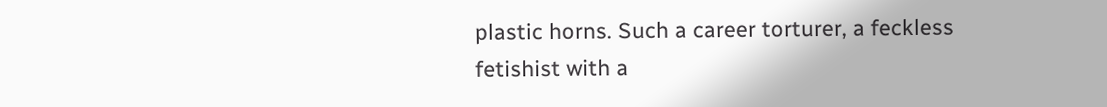plastic horns. Such a career torturer, a feckless fetishist with a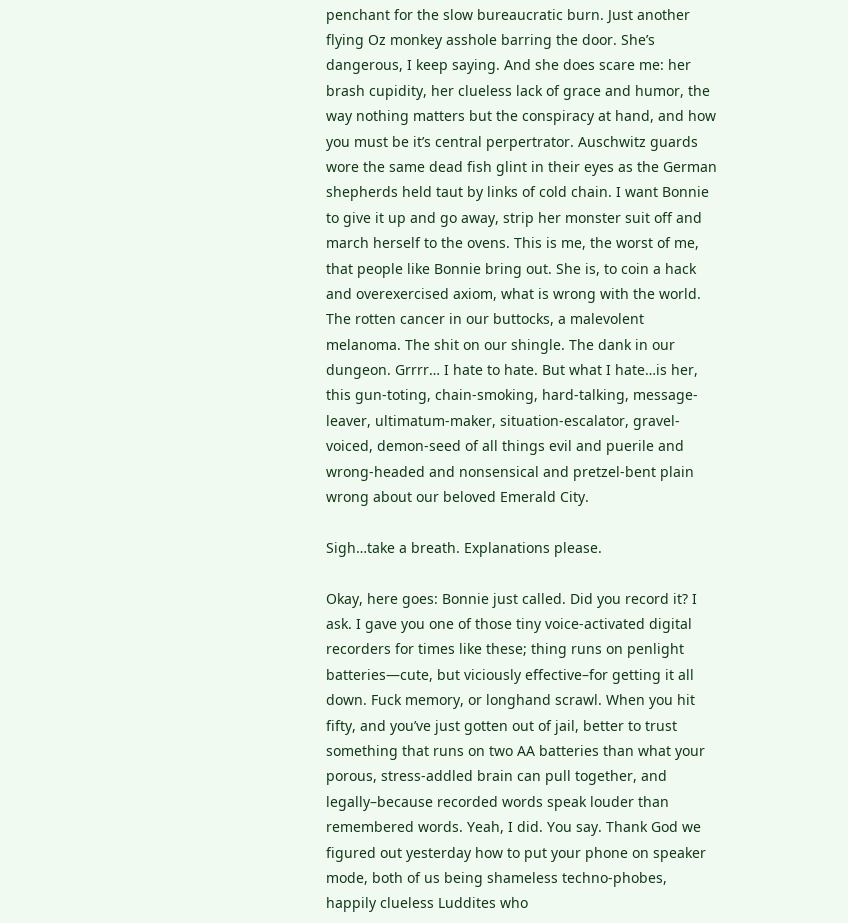penchant for the slow bureaucratic burn. Just another flying Oz monkey asshole barring the door. She’s dangerous, I keep saying. And she does scare me: her brash cupidity, her clueless lack of grace and humor, the way nothing matters but the conspiracy at hand, and how you must be it’s central perpertrator. Auschwitz guards wore the same dead fish glint in their eyes as the German shepherds held taut by links of cold chain. I want Bonnie to give it up and go away, strip her monster suit off and march herself to the ovens. This is me, the worst of me, that people like Bonnie bring out. She is, to coin a hack and overexercised axiom, what is wrong with the world. The rotten cancer in our buttocks, a malevolent melanoma. The shit on our shingle. The dank in our dungeon. Grrrr… I hate to hate. But what I hate…is her, this gun-toting, chain-smoking, hard-talking, message-leaver, ultimatum-maker, situation-escalator, gravel-voiced, demon-seed of all things evil and puerile and wrong-headed and nonsensical and pretzel-bent plain wrong about our beloved Emerald City.

Sigh…take a breath. Explanations please.

Okay, here goes: Bonnie just called. Did you record it? I ask. I gave you one of those tiny voice-activated digital recorders for times like these; thing runs on penlight batteries—cute, but viciously effective–for getting it all down. Fuck memory, or longhand scrawl. When you hit fifty, and you’ve just gotten out of jail, better to trust something that runs on two AA batteries than what your porous, stress-addled brain can pull together, and legally–because recorded words speak louder than remembered words. Yeah, I did. You say. Thank God we figured out yesterday how to put your phone on speaker mode, both of us being shameless techno-phobes, happily clueless Luddites who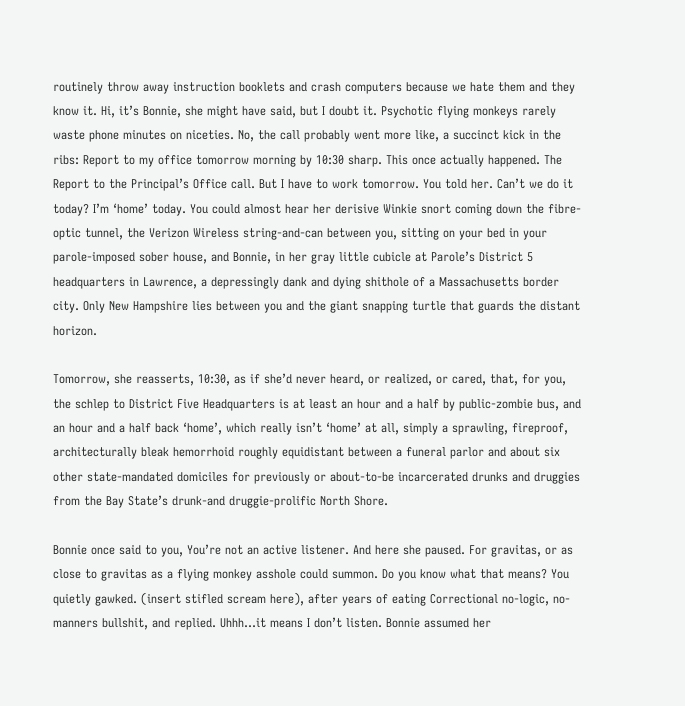routinely throw away instruction booklets and crash computers because we hate them and they know it. Hi, it’s Bonnie, she might have said, but I doubt it. Psychotic flying monkeys rarely waste phone minutes on niceties. No, the call probably went more like, a succinct kick in the ribs: Report to my office tomorrow morning by 10:30 sharp. This once actually happened. The Report to the Principal’s Office call. But I have to work tomorrow. You told her. Can’t we do it today? I’m ‘home’ today. You could almost hear her derisive Winkie snort coming down the fibre-optic tunnel, the Verizon Wireless string-and-can between you, sitting on your bed in your parole-imposed sober house, and Bonnie, in her gray little cubicle at Parole’s District 5 headquarters in Lawrence, a depressingly dank and dying shithole of a Massachusetts border city. Only New Hampshire lies between you and the giant snapping turtle that guards the distant horizon.

Tomorrow, she reasserts, 10:30, as if she’d never heard, or realized, or cared, that, for you, the schlep to District Five Headquarters is at least an hour and a half by public-zombie bus, and an hour and a half back ‘home’, which really isn’t ‘home’ at all, simply a sprawling, fireproof, architecturally bleak hemorrhoid roughly equidistant between a funeral parlor and about six other state-mandated domiciles for previously or about-to-be incarcerated drunks and druggies from the Bay State’s drunk-and druggie-prolific North Shore.

Bonnie once said to you, You’re not an active listener. And here she paused. For gravitas, or as close to gravitas as a flying monkey asshole could summon. Do you know what that means? You quietly gawked. (insert stifled scream here), after years of eating Correctional no-logic, no-manners bullshit, and replied. Uhhh…it means I don’t listen. Bonnie assumed her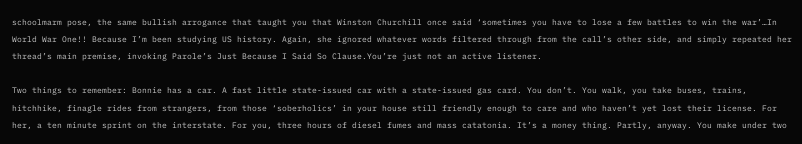schoolmarm pose, the same bullish arrogance that taught you that Winston Churchill once said ‘sometimes you have to lose a few battles to win the war’…In World War One!! Because I’m been studying US history. Again, she ignored whatever words filtered through from the call’s other side, and simply repeated her thread’s main premise, invoking Parole’s Just Because I Said So Clause.You’re just not an active listener.

Two things to remember: Bonnie has a car. A fast little state-issued car with a state-issued gas card. You don’t. You walk, you take buses, trains, hitchhike, finagle rides from strangers, from those ‘soberholics’ in your house still friendly enough to care and who haven’t yet lost their license. For her, a ten minute sprint on the interstate. For you, three hours of diesel fumes and mass catatonia. It’s a money thing. Partly, anyway. You make under two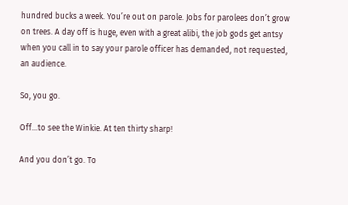hundred bucks a week. You’re out on parole. Jobs for parolees don’t grow on trees. A day off is huge, even with a great alibi, the job gods get antsy when you call in to say your parole officer has demanded, not requested, an audience.

So, you go.

Off…to see the Winkie. At ten thirty sharp!

And you don’t go. To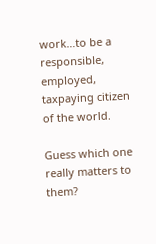work…to be a responsible, employed, taxpaying citizen of the world.

Guess which one really matters to them?